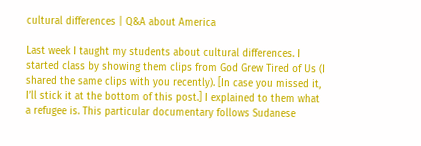cultural differences | Q&A about America

Last week I taught my students about cultural differences. I started class by showing them clips from God Grew Tired of Us (I shared the same clips with you recently). [In case you missed it, I’ll stick it at the bottom of this post.] I explained to them what a refugee is. This particular documentary follows Sudanese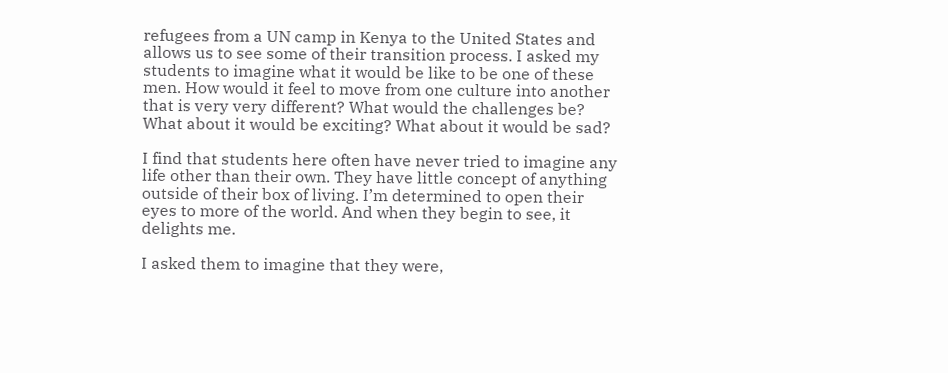refugees from a UN camp in Kenya to the United States and allows us to see some of their transition process. I asked my students to imagine what it would be like to be one of these men. How would it feel to move from one culture into another that is very very different? What would the challenges be? What about it would be exciting? What about it would be sad?

I find that students here often have never tried to imagine any life other than their own. They have little concept of anything outside of their box of living. I’m determined to open their eyes to more of the world. And when they begin to see, it delights me.

I asked them to imagine that they were,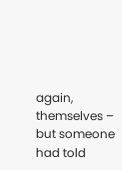again, themselves – but someone had told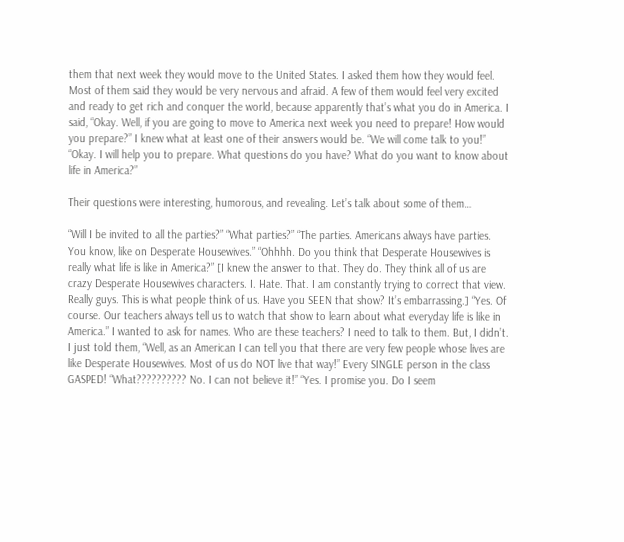them that next week they would move to the United States. I asked them how they would feel. Most of them said they would be very nervous and afraid. A few of them would feel very excited and ready to get rich and conquer the world, because apparently that’s what you do in America. I said, “Okay. Well, if you are going to move to America next week you need to prepare! How would you prepare?” I knew what at least one of their answers would be. “We will come talk to you!” “Okay. I will help you to prepare. What questions do you have? What do you want to know about life in America?”

Their questions were interesting, humorous, and revealing. Let’s talk about some of them…

“Will I be invited to all the parties?” “What parties?” “The parties. Americans always have parties. You know, like on Desperate Housewives.” “Ohhhh. Do you think that Desperate Housewives is really what life is like in America?” [I knew the answer to that. They do. They think all of us are crazy Desperate Housewives characters. I. Hate. That. I am constantly trying to correct that view. Really guys. This is what people think of us. Have you SEEN that show? It’s embarrassing.] “Yes. Of course. Our teachers always tell us to watch that show to learn about what everyday life is like in America.” I wanted to ask for names. Who are these teachers? I need to talk to them. But, I didn’t. I just told them, “Well, as an American I can tell you that there are very few people whose lives are like Desperate Housewives. Most of us do NOT live that way!” Every SINGLE person in the class GASPED! “What?????????? No. I can not believe it!” “Yes. I promise you. Do I seem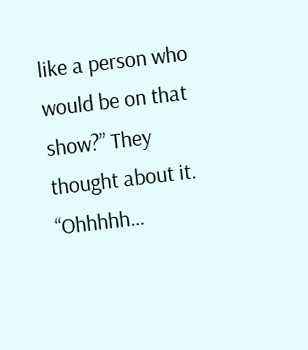like a person who would be on that show?” They thought about it. “Ohhhhh…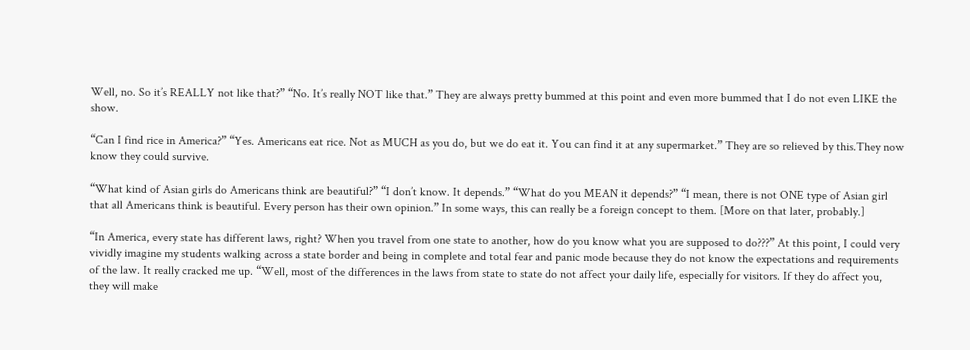Well, no. So it’s REALLY not like that?” “No. It’s really NOT like that.” They are always pretty bummed at this point and even more bummed that I do not even LIKE the show.

“Can I find rice in America?” “Yes. Americans eat rice. Not as MUCH as you do, but we do eat it. You can find it at any supermarket.” They are so relieved by this.They now know they could survive.

“What kind of Asian girls do Americans think are beautiful?” “I don’t know. It depends.” “What do you MEAN it depends?” “I mean, there is not ONE type of Asian girl that all Americans think is beautiful. Every person has their own opinion.” In some ways, this can really be a foreign concept to them. [More on that later, probably.]

“In America, every state has different laws, right? When you travel from one state to another, how do you know what you are supposed to do???” At this point, I could very vividly imagine my students walking across a state border and being in complete and total fear and panic mode because they do not know the expectations and requirements of the law. It really cracked me up. “Well, most of the differences in the laws from state to state do not affect your daily life, especially for visitors. If they do affect you, they will make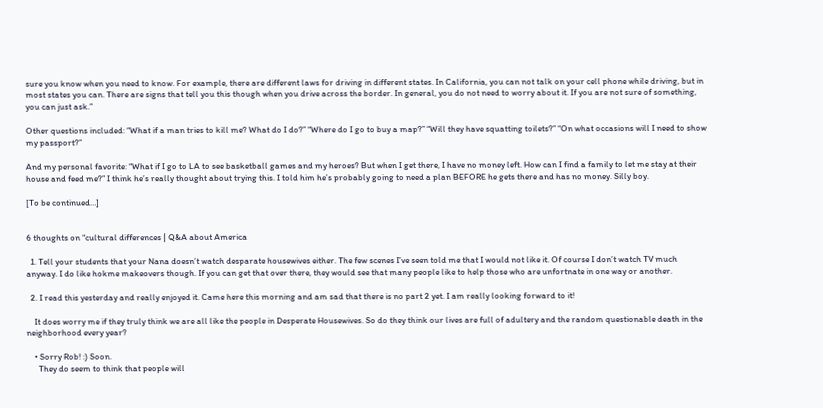sure you know when you need to know. For example, there are different laws for driving in different states. In California, you can not talk on your cell phone while driving, but in most states you can. There are signs that tell you this though when you drive across the border. In general, you do not need to worry about it. If you are not sure of something, you can just ask.”

Other questions included: “What if a man tries to kill me? What do I do?” “Where do I go to buy a map?” “Will they have squatting toilets?” “On what occasions will I need to show my passport?”

And my personal favorite: “What if I go to LA to see basketball games and my heroes? But when I get there, I have no money left. How can I find a family to let me stay at their house and feed me?” I think he’s really thought about trying this. I told him he’s probably going to need a plan BEFORE he gets there and has no money. Silly boy.

[To be continued…]


6 thoughts on “cultural differences | Q&A about America

  1. Tell your students that your Nana doesn’t watch desparate housewives either. The few scenes I’ve seen told me that I would not like it. Of course I don’t watch TV much anyway. I do like hokme makeovers though. If you can get that over there, they would see that many people like to help those who are unfortnate in one way or another.

  2. I read this yesterday and really enjoyed it. Came here this morning and am sad that there is no part 2 yet. I am really looking forward to it!

    It does worry me if they truly think we are all like the people in Desperate Housewives. So do they think our lives are full of adultery and the random questionable death in the neighborhood every year?

    • Sorry Rob! :) Soon.
      They do seem to think that people will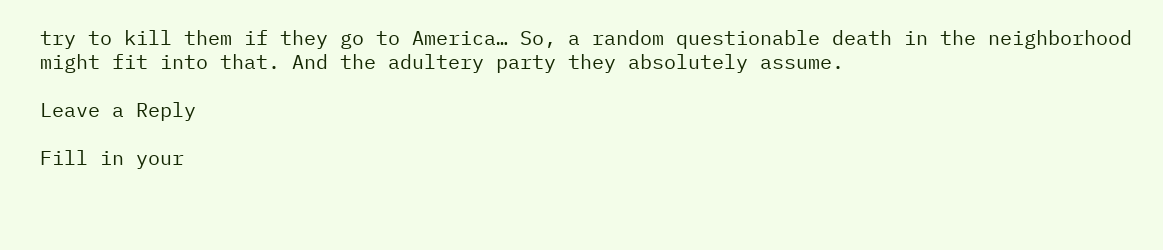try to kill them if they go to America… So, a random questionable death in the neighborhood might fit into that. And the adultery party they absolutely assume.

Leave a Reply

Fill in your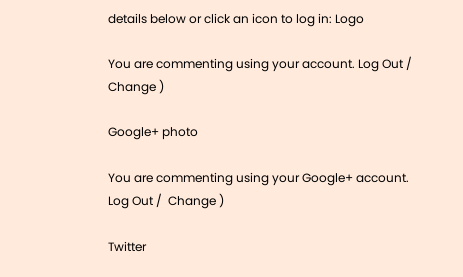details below or click an icon to log in: Logo

You are commenting using your account. Log Out /  Change )

Google+ photo

You are commenting using your Google+ account. Log Out /  Change )

Twitter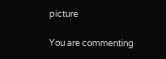picture

You are commenting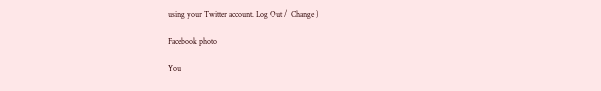using your Twitter account. Log Out /  Change )

Facebook photo

You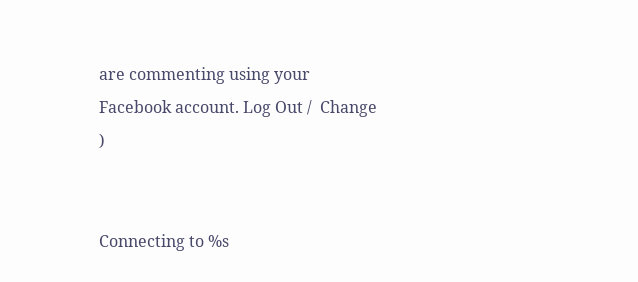are commenting using your Facebook account. Log Out /  Change )


Connecting to %s